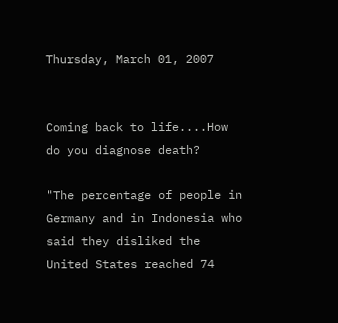Thursday, March 01, 2007


Coming back to life....How do you diagnose death?

"The percentage of people in Germany and in Indonesia who said they disliked the United States reached 74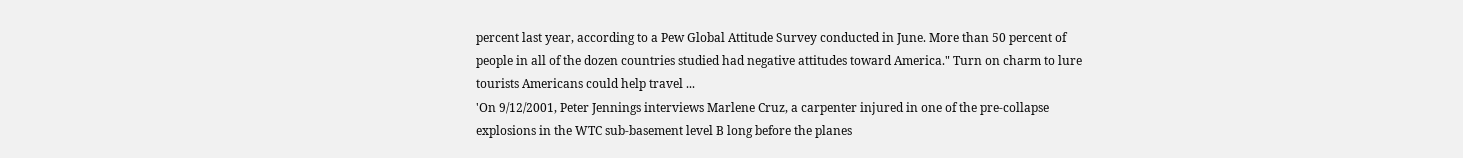percent last year, according to a Pew Global Attitude Survey conducted in June. More than 50 percent of people in all of the dozen countries studied had negative attitudes toward America." Turn on charm to lure tourists Americans could help travel ...
'On 9/12/2001, Peter Jennings interviews Marlene Cruz, a carpenter injured in one of the pre-collapse explosions in the WTC sub-basement level B long before the planes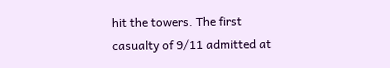hit the towers. The first casualty of 9/11 admitted at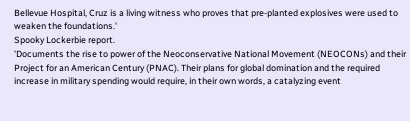Bellevue Hospital, Cruz is a living witness who proves that pre-planted explosives were used to weaken the foundations.'
Spooky Lockerbie report.
'Documents the rise to power of the Neoconservative National Movement (NEOCONs) and their Project for an American Century (PNAC). Their plans for global domination and the required increase in military spending would require, in their own words, a catalyzing event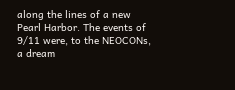along the lines of a new Pearl Harbor. The events of 9/11 were, to the NEOCONs, a dream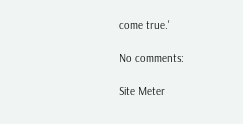come true.'

No comments:

Site Meter